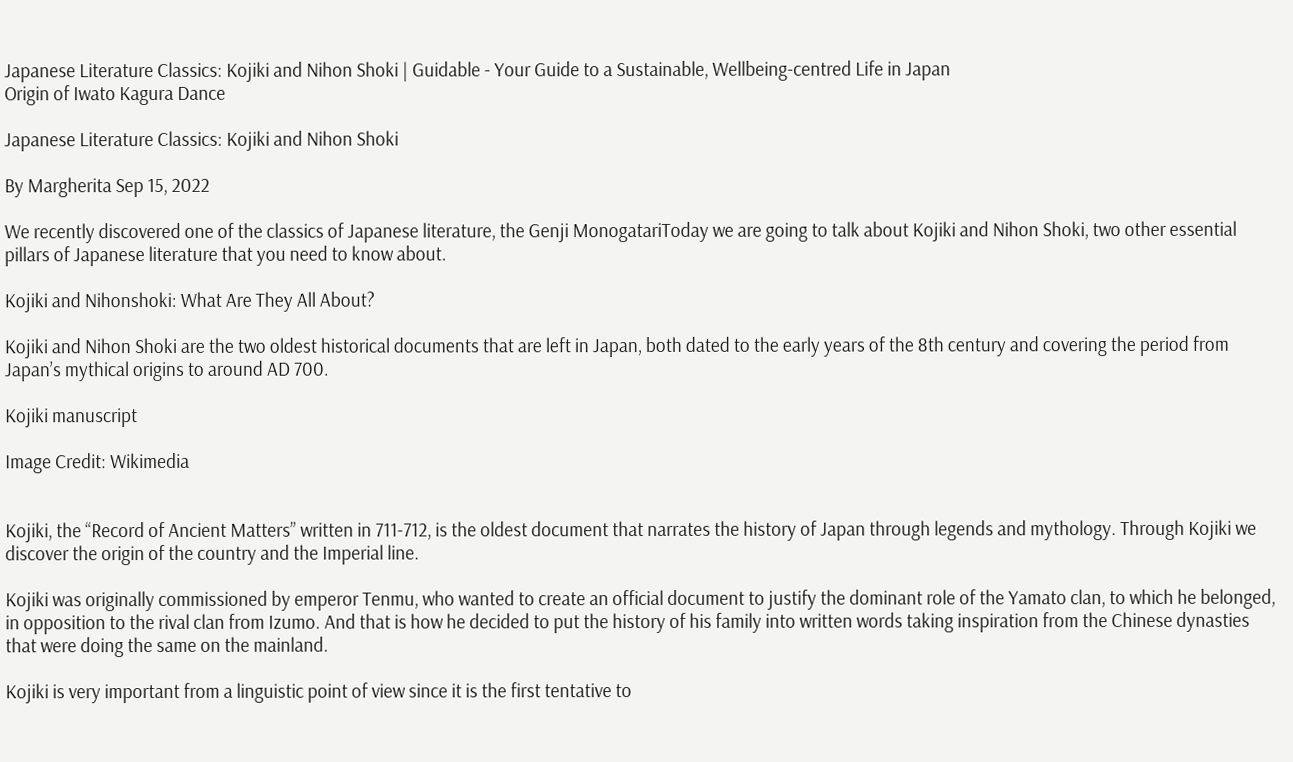Japanese Literature Classics: Kojiki and Nihon Shoki | Guidable - Your Guide to a Sustainable, Wellbeing-centred Life in Japan
Origin of Iwato Kagura Dance

Japanese Literature Classics: Kojiki and Nihon Shoki

By Margherita Sep 15, 2022

We recently discovered one of the classics of Japanese literature, the Genji MonogatariToday we are going to talk about Kojiki and Nihon Shoki, two other essential pillars of Japanese literature that you need to know about.

Kojiki and Nihonshoki: What Are They All About?

Kojiki and Nihon Shoki are the two oldest historical documents that are left in Japan, both dated to the early years of the 8th century and covering the period from Japan’s mythical origins to around AD 700.

Kojiki manuscript

Image Credit: Wikimedia


Kojiki, the “Record of Ancient Matters” written in 711-712, is the oldest document that narrates the history of Japan through legends and mythology. Through Kojiki we discover the origin of the country and the Imperial line.

Kojiki was originally commissioned by emperor Tenmu, who wanted to create an official document to justify the dominant role of the Yamato clan, to which he belonged, in opposition to the rival clan from Izumo. And that is how he decided to put the history of his family into written words taking inspiration from the Chinese dynasties that were doing the same on the mainland.

Kojiki is very important from a linguistic point of view since it is the first tentative to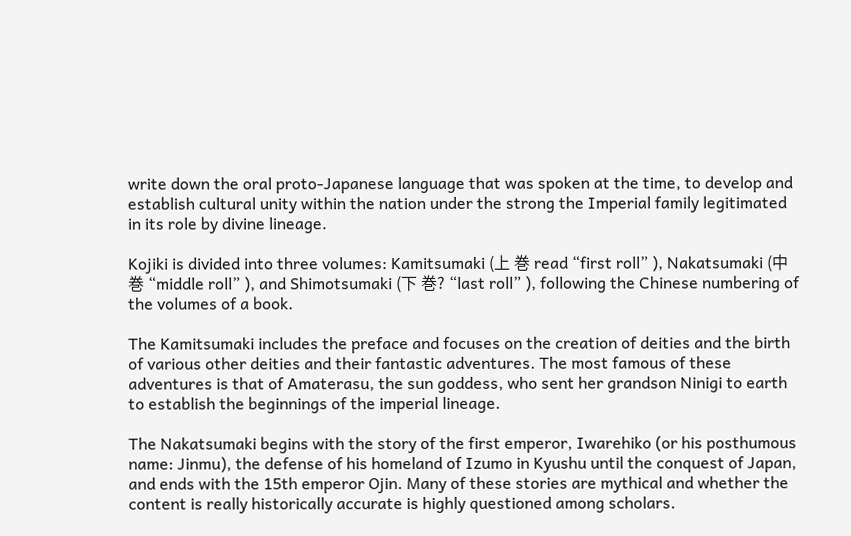write down the oral proto-Japanese language that was spoken at the time, to develop and establish cultural unity within the nation under the strong the Imperial family legitimated in its role by divine lineage.

Kojiki is divided into three volumes: Kamitsumaki (上 巻 read “first roll” ), Nakatsumaki (中 巻 “middle roll” ), and Shimotsumaki (下 巻? “last roll” ), following the Chinese numbering of the volumes of a book.

The Kamitsumaki includes the preface and focuses on the creation of deities and the birth of various other deities and their fantastic adventures. The most famous of these adventures is that of Amaterasu, the sun goddess, who sent her grandson Ninigi to earth to establish the beginnings of the imperial lineage.

The Nakatsumaki begins with the story of the first emperor, Iwarehiko (or his posthumous name: Jinmu), the defense of his homeland of Izumo in Kyushu until the conquest of Japan, and ends with the 15th emperor Ojin. Many of these stories are mythical and whether the content is really historically accurate is highly questioned among scholars.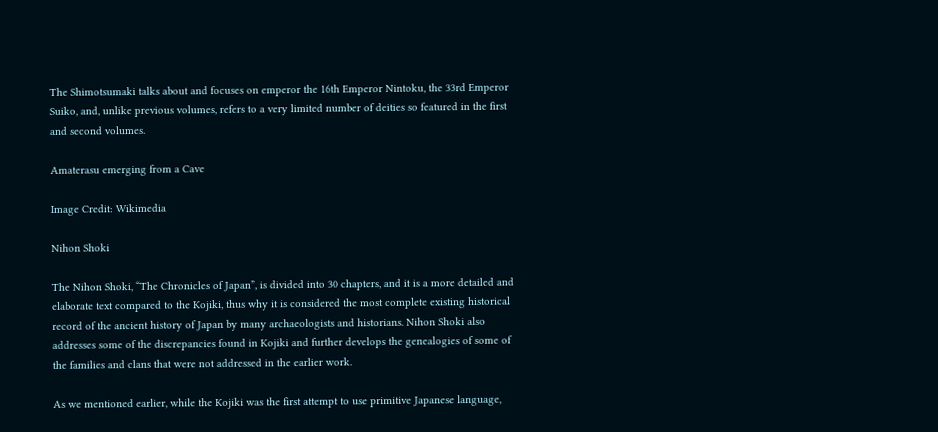The Shimotsumaki talks about and focuses on emperor the 16th Emperor Nintoku, the 33rd Emperor Suiko, and, unlike previous volumes, refers to a very limited number of deities so featured in the first and second volumes.

Amaterasu emerging from a Cave

Image Credit: Wikimedia

Nihon Shoki

The Nihon Shoki, “The Chronicles of Japan”, is divided into 30 chapters, and it is a more detailed and elaborate text compared to the Kojiki, thus why it is considered the most complete existing historical record of the ancient history of Japan by many archaeologists and historians. Nihon Shoki also addresses some of the discrepancies found in Kojiki and further develops the genealogies of some of the families and clans that were not addressed in the earlier work.

As we mentioned earlier, while the Kojiki was the first attempt to use primitive Japanese language,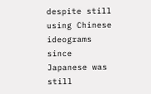despite still using Chinese ideograms since Japanese was still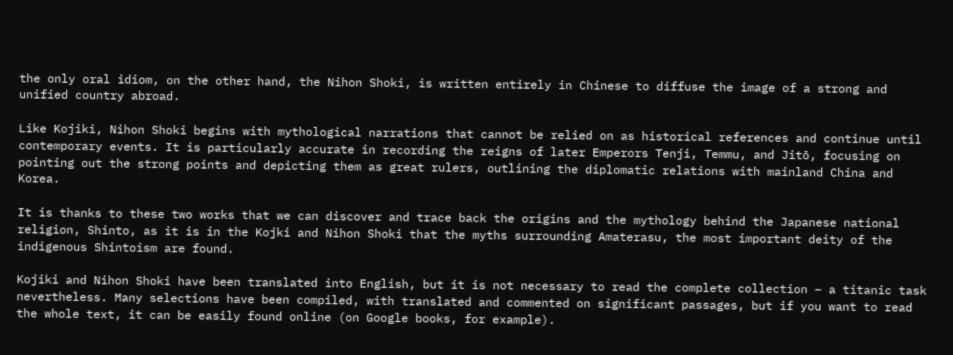the only oral idiom, on the other hand, the Nihon Shoki, is written entirely in Chinese to diffuse the image of a strong and unified country abroad.

Like Kojiki, Nihon Shoki begins with mythological narrations that cannot be relied on as historical references and continue until contemporary events. It is particularly accurate in recording the reigns of later Emperors Tenji, Temmu, and Jitō, focusing on pointing out the strong points and depicting them as great rulers, outlining the diplomatic relations with mainland China and Korea.

It is thanks to these two works that we can discover and trace back the origins and the mythology behind the Japanese national religion, Shinto, as it is in the Kojki and Nihon Shoki that the myths surrounding Amaterasu, the most important deity of the indigenous Shintoism are found.

Kojiki and Nihon Shoki have been translated into English, but it is not necessary to read the complete collection – a titanic task nevertheless. Many selections have been compiled, with translated and commented on significant passages, but if you want to read the whole text, it can be easily found online (on Google books, for example).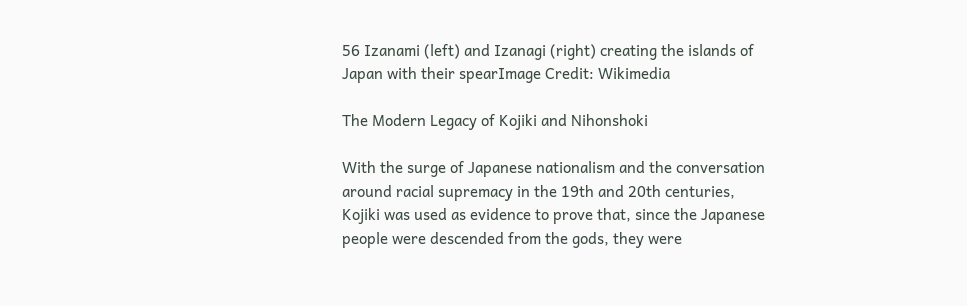56 Izanami (left) and Izanagi (right) creating the islands of Japan with their spearImage Credit: Wikimedia

The Modern Legacy of Kojiki and Nihonshoki

With the surge of Japanese nationalism and the conversation around racial supremacy in the 19th and 20th centuries, Kojiki was used as evidence to prove that, since the Japanese people were descended from the gods, they were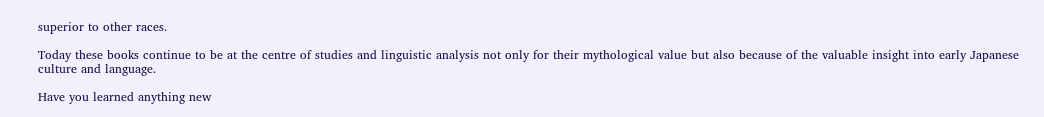superior to other races.

Today these books continue to be at the centre of studies and linguistic analysis not only for their mythological value but also because of the valuable insight into early Japanese culture and language.

Have you learned anything new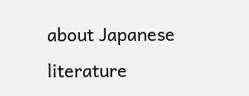about Japanese literature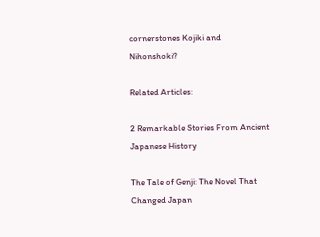cornerstones Kojiki and Nihonshoki?

Related Articles:

2 Remarkable Stories From Ancient Japanese History

The Tale of Genji: The Novel That Changed Japan